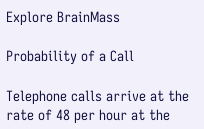Explore BrainMass

Probability of a Call

Telephone calls arrive at the rate of 48 per hour at the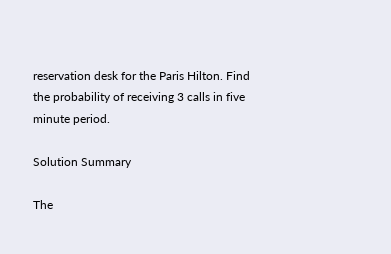reservation desk for the Paris Hilton. Find the probability of receiving 3 calls in five minute period.

Solution Summary

The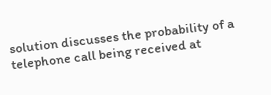solution discusses the probability of a telephone call being received at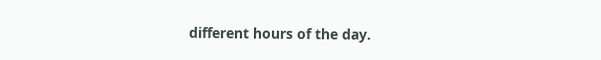different hours of the day.